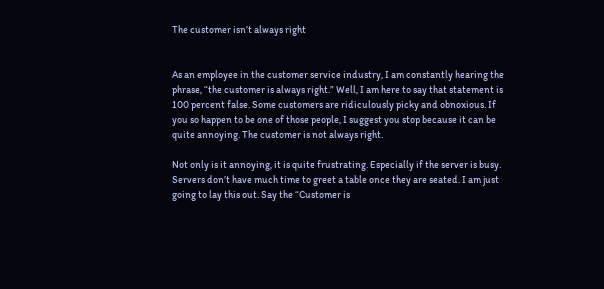The customer isn’t always right


As an employee in the customer service industry, I am constantly hearing the phrase, “the customer is always right.” Well, I am here to say that statement is 100 percent false. Some customers are ridiculously picky and obnoxious. If you so happen to be one of those people, I suggest you stop because it can be quite annoying. The customer is not always right.

Not only is it annoying, it is quite frustrating. Especially if the server is busy. Servers don’t have much time to greet a table once they are seated. I am just going to lay this out. Say the “Customer is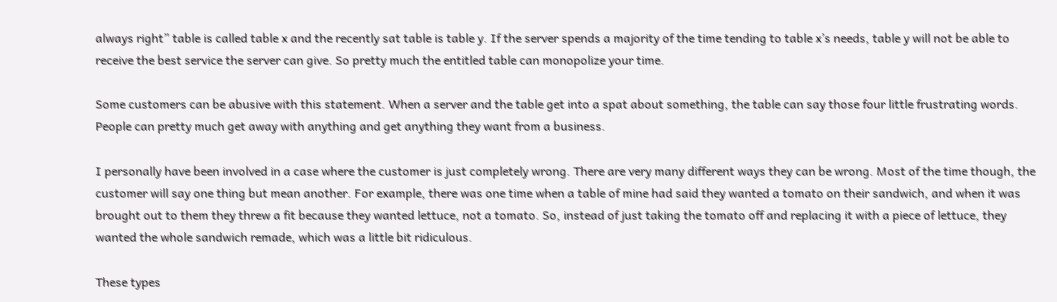always right” table is called table x and the recently sat table is table y. If the server spends a majority of the time tending to table x’s needs, table y will not be able to receive the best service the server can give. So pretty much the entitled table can monopolize your time.

Some customers can be abusive with this statement. When a server and the table get into a spat about something, the table can say those four little frustrating words. People can pretty much get away with anything and get anything they want from a business.

I personally have been involved in a case where the customer is just completely wrong. There are very many different ways they can be wrong. Most of the time though, the customer will say one thing but mean another. For example, there was one time when a table of mine had said they wanted a tomato on their sandwich, and when it was brought out to them they threw a fit because they wanted lettuce, not a tomato. So, instead of just taking the tomato off and replacing it with a piece of lettuce, they wanted the whole sandwich remade, which was a little bit ridiculous.

These types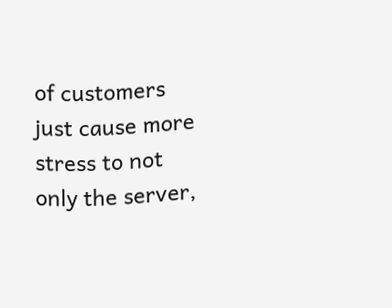of customers just cause more stress to not only the server,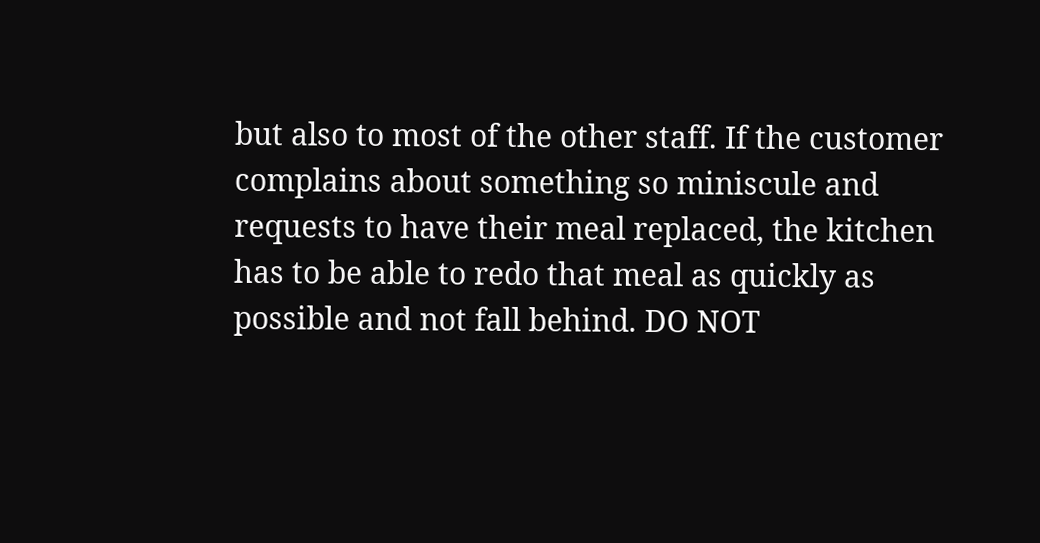but also to most of the other staff. If the customer complains about something so miniscule and requests to have their meal replaced, the kitchen has to be able to redo that meal as quickly as possible and not fall behind. DO NOT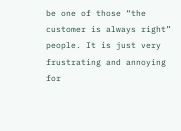be one of those “the customer is always right” people. It is just very frustrating and annoying for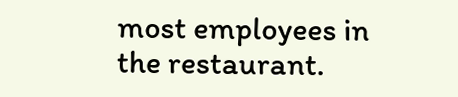most employees in the restaurant.